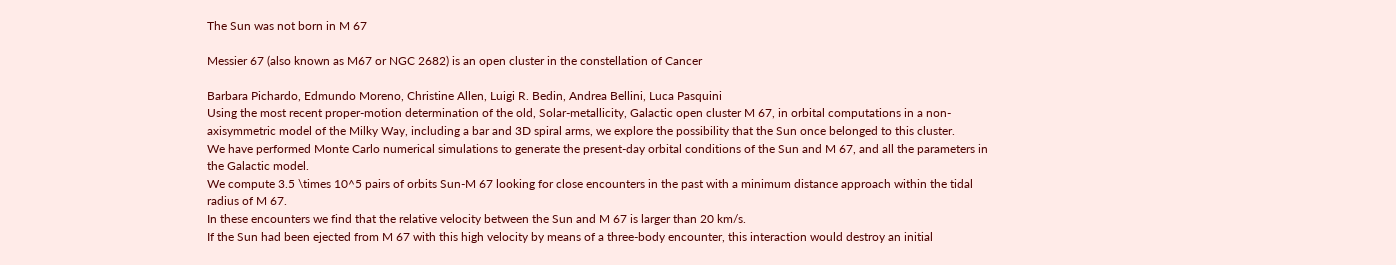The Sun was not born in M 67

Messier 67 (also known as M67 or NGC 2682) is an open cluster in the constellation of Cancer

Barbara Pichardo, Edmundo Moreno, Christine Allen, Luigi R. Bedin, Andrea Bellini, Luca Pasquini
Using the most recent proper-motion determination of the old, Solar-metallicity, Galactic open cluster M 67, in orbital computations in a non-axisymmetric model of the Milky Way, including a bar and 3D spiral arms, we explore the possibility that the Sun once belonged to this cluster.
We have performed Monte Carlo numerical simulations to generate the present-day orbital conditions of the Sun and M 67, and all the parameters in the Galactic model.
We compute 3.5 \times 10^5 pairs of orbits Sun-M 67 looking for close encounters in the past with a minimum distance approach within the tidal radius of M 67.
In these encounters we find that the relative velocity between the Sun and M 67 is larger than 20 km/s.
If the Sun had been ejected from M 67 with this high velocity by means of a three-body encounter, this interaction would destroy an initial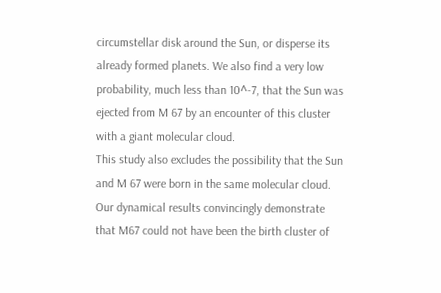circumstellar disk around the Sun, or disperse its already formed planets. We also find a very low probability, much less than 10^-7, that the Sun was ejected from M 67 by an encounter of this cluster with a giant molecular cloud.
This study also excludes the possibility that the Sun and M 67 were born in the same molecular cloud.
Our dynamical results convincingly demonstrate that M67 could not have been the birth cluster of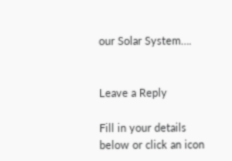our Solar System….


Leave a Reply

Fill in your details below or click an icon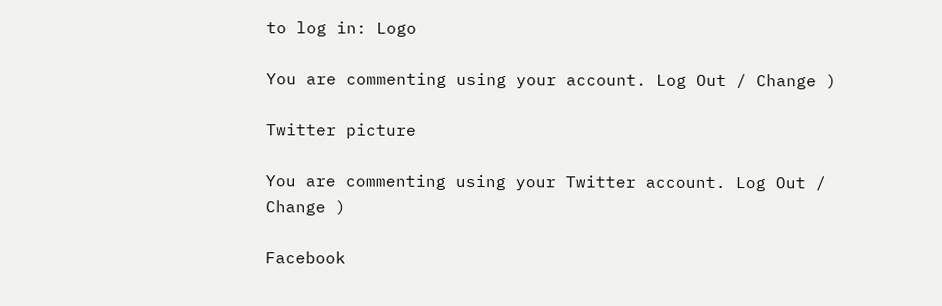to log in: Logo

You are commenting using your account. Log Out / Change )

Twitter picture

You are commenting using your Twitter account. Log Out / Change )

Facebook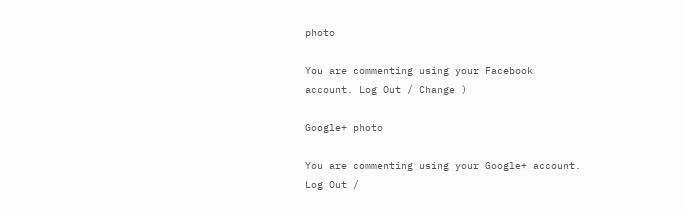photo

You are commenting using your Facebook account. Log Out / Change )

Google+ photo

You are commenting using your Google+ account. Log Out /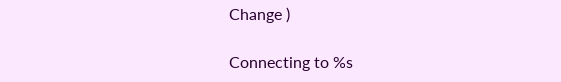Change )

Connecting to %s